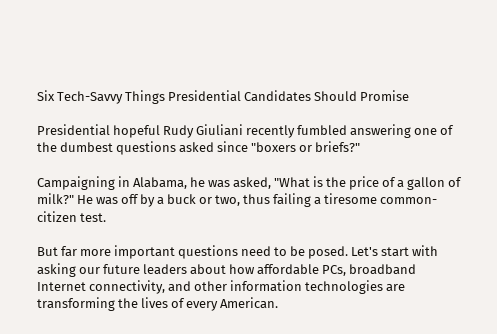Six Tech-Savvy Things Presidential Candidates Should Promise

Presidential hopeful Rudy Giuliani recently fumbled answering one of the dumbest questions asked since "boxers or briefs?"

Campaigning in Alabama, he was asked, "What is the price of a gallon of milk?" He was off by a buck or two, thus failing a tiresome common-citizen test.

But far more important questions need to be posed. Let's start with asking our future leaders about how affordable PCs, broadband Internet connectivity, and other information technologies are transforming the lives of every American.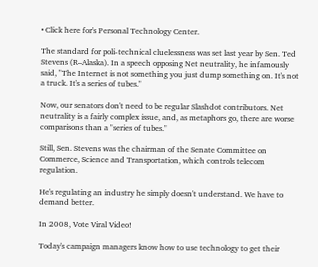• Click here for's Personal Technology Center.

The standard for poli-technical cluelessness was set last year by Sen. Ted Stevens (R–Alaska). In a speech opposing Net neutrality, he infamously said, "The Internet is not something you just dump something on. It's not a truck. It's a series of tubes."

Now, our senators don't need to be regular Slashdot contributors. Net neutrality is a fairly complex issue, and, as metaphors go, there are worse comparisons than a "series of tubes."

Still, Sen. Stevens was the chairman of the Senate Committee on Commerce, Science and Transportation, which controls telecom regulation.

He's regulating an industry he simply doesn't understand. We have to demand better.

In 2008, Vote Viral Video!

Today's campaign managers know how to use technology to get their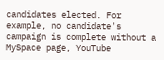candidates elected. For example, no candidate's campaign is complete without a MySpace page, YouTube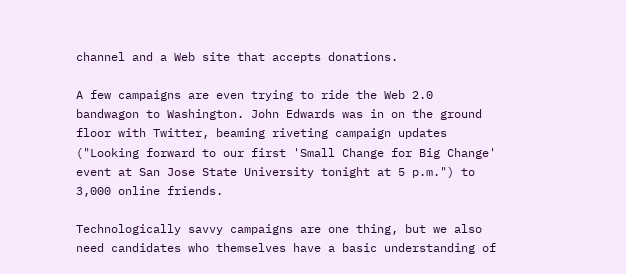channel and a Web site that accepts donations.

A few campaigns are even trying to ride the Web 2.0 bandwagon to Washington. John Edwards was in on the ground floor with Twitter, beaming riveting campaign updates ("Looking forward to our first 'Small Change for Big Change' event at San Jose State University tonight at 5 p.m.") to 3,000 online friends.

Technologically savvy campaigns are one thing, but we also need candidates who themselves have a basic understanding of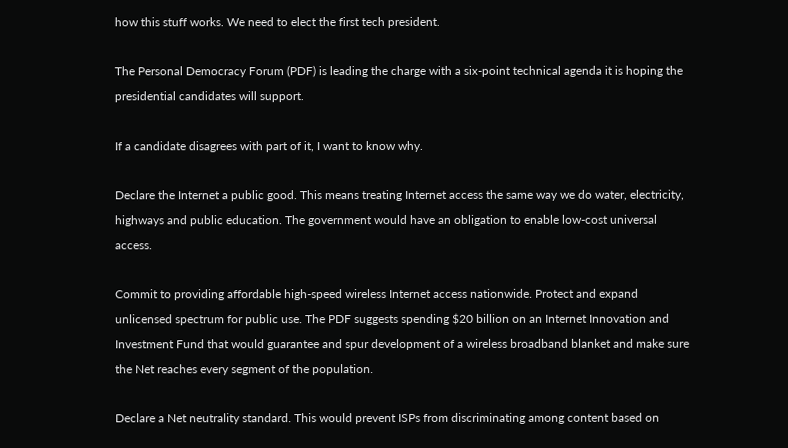how this stuff works. We need to elect the first tech president.

The Personal Democracy Forum (PDF) is leading the charge with a six-point technical agenda it is hoping the presidential candidates will support.

If a candidate disagrees with part of it, I want to know why.

Declare the Internet a public good. This means treating Internet access the same way we do water, electricity, highways and public education. The government would have an obligation to enable low-cost universal access.

Commit to providing affordable high-speed wireless Internet access nationwide. Protect and expand unlicensed spectrum for public use. The PDF suggests spending $20 billion on an Internet Innovation and Investment Fund that would guarantee and spur development of a wireless broadband blanket and make sure the Net reaches every segment of the population.

Declare a Net neutrality standard. This would prevent ISPs from discriminating among content based on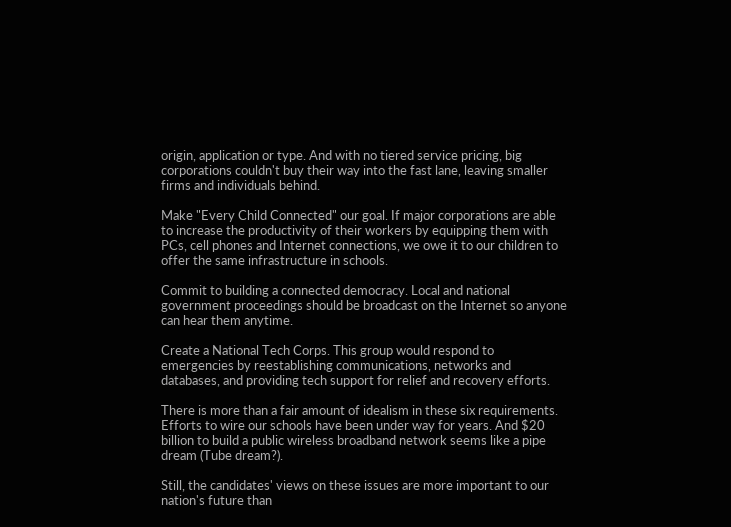origin, application or type. And with no tiered service pricing, big corporations couldn't buy their way into the fast lane, leaving smaller firms and individuals behind.

Make "Every Child Connected" our goal. If major corporations are able to increase the productivity of their workers by equipping them with PCs, cell phones and Internet connections, we owe it to our children to offer the same infrastructure in schools.

Commit to building a connected democracy. Local and national government proceedings should be broadcast on the Internet so anyone can hear them anytime.

Create a National Tech Corps. This group would respond to emergencies by reestablishing communications, networks and databases, and providing tech support for relief and recovery efforts.

There is more than a fair amount of idealism in these six requirements. Efforts to wire our schools have been under way for years. And $20 billion to build a public wireless broadband network seems like a pipe dream (Tube dream?).

Still, the candidates' views on these issues are more important to our nation's future than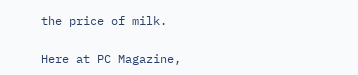the price of milk.

Here at PC Magazine,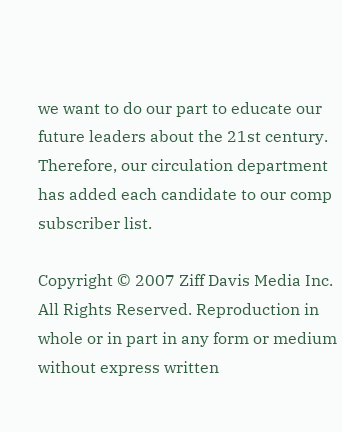we want to do our part to educate our future leaders about the 21st century. Therefore, our circulation department has added each candidate to our comp subscriber list.

Copyright © 2007 Ziff Davis Media Inc. All Rights Reserved. Reproduction in whole or in part in any form or medium without express written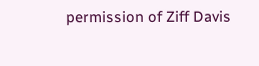permission of Ziff Davis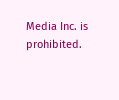Media Inc. is prohibited.